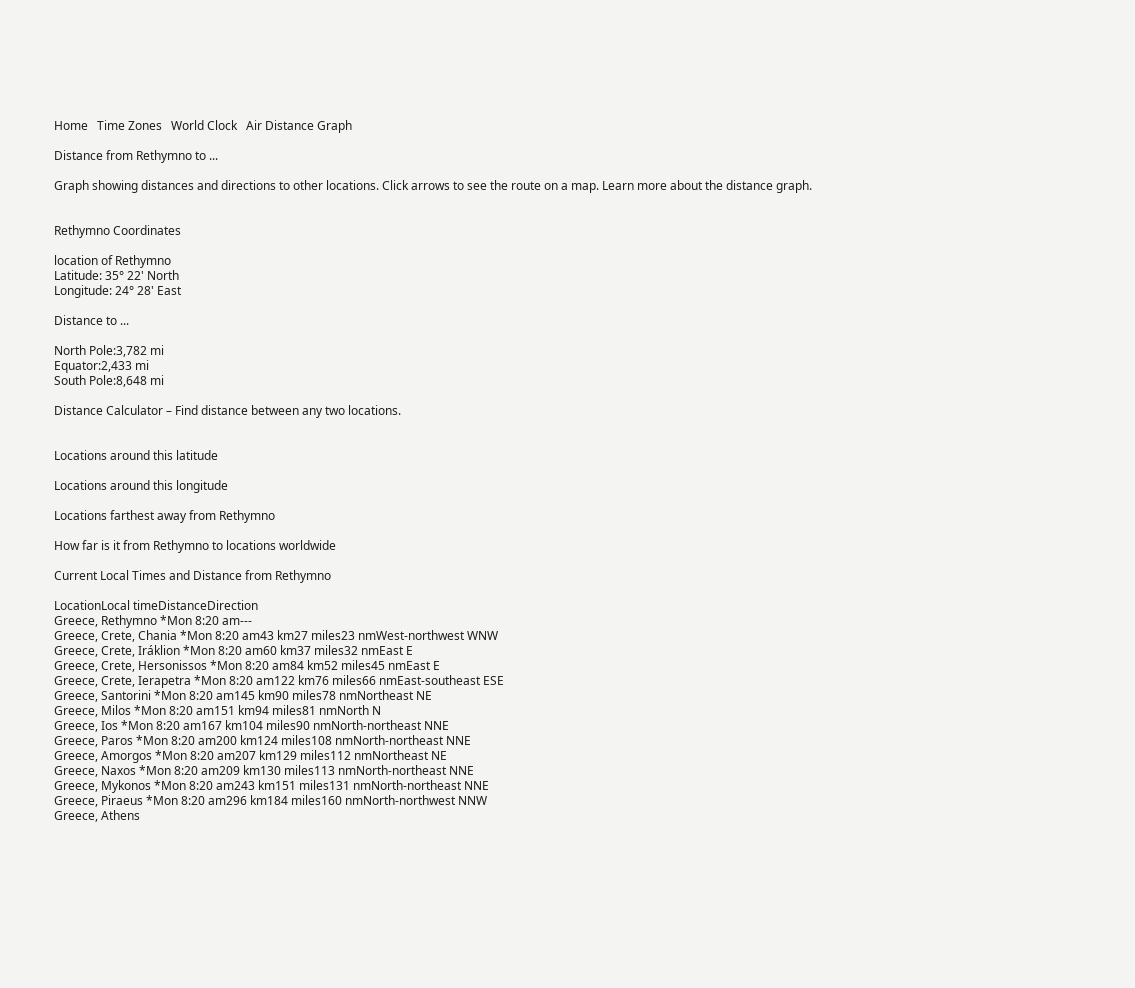Home   Time Zones   World Clock   Air Distance Graph

Distance from Rethymno to ...

Graph showing distances and directions to other locations. Click arrows to see the route on a map. Learn more about the distance graph.


Rethymno Coordinates

location of Rethymno
Latitude: 35° 22' North
Longitude: 24° 28' East

Distance to ...

North Pole:3,782 mi
Equator:2,433 mi
South Pole:8,648 mi

Distance Calculator – Find distance between any two locations.


Locations around this latitude

Locations around this longitude

Locations farthest away from Rethymno

How far is it from Rethymno to locations worldwide

Current Local Times and Distance from Rethymno

LocationLocal timeDistanceDirection
Greece, Rethymno *Mon 8:20 am---
Greece, Crete, Chania *Mon 8:20 am43 km27 miles23 nmWest-northwest WNW
Greece, Crete, Iráklion *Mon 8:20 am60 km37 miles32 nmEast E
Greece, Crete, Hersonissos *Mon 8:20 am84 km52 miles45 nmEast E
Greece, Crete, Ierapetra *Mon 8:20 am122 km76 miles66 nmEast-southeast ESE
Greece, Santorini *Mon 8:20 am145 km90 miles78 nmNortheast NE
Greece, Milos *Mon 8:20 am151 km94 miles81 nmNorth N
Greece, Ios *Mon 8:20 am167 km104 miles90 nmNorth-northeast NNE
Greece, Paros *Mon 8:20 am200 km124 miles108 nmNorth-northeast NNE
Greece, Amorgos *Mon 8:20 am207 km129 miles112 nmNortheast NE
Greece, Naxos *Mon 8:20 am209 km130 miles113 nmNorth-northeast NNE
Greece, Mykonos *Mon 8:20 am243 km151 miles131 nmNorth-northeast NNE
Greece, Piraeus *Mon 8:20 am296 km184 miles160 nmNorth-northwest NNW
Greece, Athens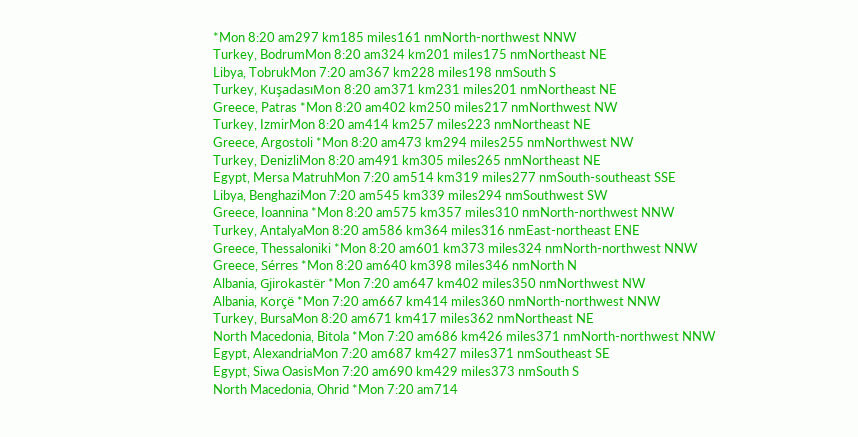*Mon 8:20 am297 km185 miles161 nmNorth-northwest NNW
Turkey, BodrumMon 8:20 am324 km201 miles175 nmNortheast NE
Libya, TobrukMon 7:20 am367 km228 miles198 nmSouth S
Turkey, KuşadasıMon 8:20 am371 km231 miles201 nmNortheast NE
Greece, Patras *Mon 8:20 am402 km250 miles217 nmNorthwest NW
Turkey, IzmirMon 8:20 am414 km257 miles223 nmNortheast NE
Greece, Argostoli *Mon 8:20 am473 km294 miles255 nmNorthwest NW
Turkey, DenizliMon 8:20 am491 km305 miles265 nmNortheast NE
Egypt, Mersa MatruhMon 7:20 am514 km319 miles277 nmSouth-southeast SSE
Libya, BenghaziMon 7:20 am545 km339 miles294 nmSouthwest SW
Greece, Ioannina *Mon 8:20 am575 km357 miles310 nmNorth-northwest NNW
Turkey, AntalyaMon 8:20 am586 km364 miles316 nmEast-northeast ENE
Greece, Thessaloniki *Mon 8:20 am601 km373 miles324 nmNorth-northwest NNW
Greece, Sérres *Mon 8:20 am640 km398 miles346 nmNorth N
Albania, Gjirokastër *Mon 7:20 am647 km402 miles350 nmNorthwest NW
Albania, Korçë *Mon 7:20 am667 km414 miles360 nmNorth-northwest NNW
Turkey, BursaMon 8:20 am671 km417 miles362 nmNortheast NE
North Macedonia, Bitola *Mon 7:20 am686 km426 miles371 nmNorth-northwest NNW
Egypt, AlexandriaMon 7:20 am687 km427 miles371 nmSoutheast SE
Egypt, Siwa OasisMon 7:20 am690 km429 miles373 nmSouth S
North Macedonia, Ohrid *Mon 7:20 am714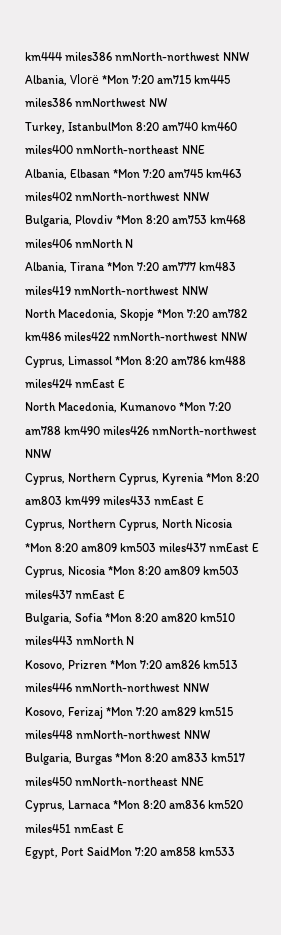km444 miles386 nmNorth-northwest NNW
Albania, Vlorë *Mon 7:20 am715 km445 miles386 nmNorthwest NW
Turkey, IstanbulMon 8:20 am740 km460 miles400 nmNorth-northeast NNE
Albania, Elbasan *Mon 7:20 am745 km463 miles402 nmNorth-northwest NNW
Bulgaria, Plovdiv *Mon 8:20 am753 km468 miles406 nmNorth N
Albania, Tirana *Mon 7:20 am777 km483 miles419 nmNorth-northwest NNW
North Macedonia, Skopje *Mon 7:20 am782 km486 miles422 nmNorth-northwest NNW
Cyprus, Limassol *Mon 8:20 am786 km488 miles424 nmEast E
North Macedonia, Kumanovo *Mon 7:20 am788 km490 miles426 nmNorth-northwest NNW
Cyprus, Northern Cyprus, Kyrenia *Mon 8:20 am803 km499 miles433 nmEast E
Cyprus, Northern Cyprus, North Nicosia *Mon 8:20 am809 km503 miles437 nmEast E
Cyprus, Nicosia *Mon 8:20 am809 km503 miles437 nmEast E
Bulgaria, Sofia *Mon 8:20 am820 km510 miles443 nmNorth N
Kosovo, Prizren *Mon 7:20 am826 km513 miles446 nmNorth-northwest NNW
Kosovo, Ferizaj *Mon 7:20 am829 km515 miles448 nmNorth-northwest NNW
Bulgaria, Burgas *Mon 8:20 am833 km517 miles450 nmNorth-northeast NNE
Cyprus, Larnaca *Mon 8:20 am836 km520 miles451 nmEast E
Egypt, Port SaidMon 7:20 am858 km533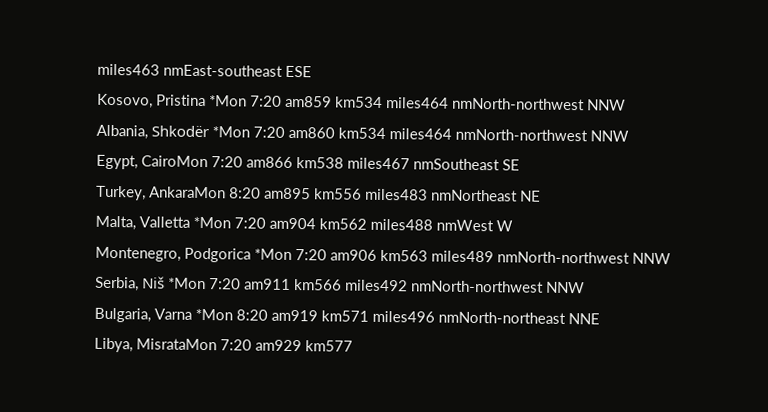miles463 nmEast-southeast ESE
Kosovo, Pristina *Mon 7:20 am859 km534 miles464 nmNorth-northwest NNW
Albania, Shkodër *Mon 7:20 am860 km534 miles464 nmNorth-northwest NNW
Egypt, CairoMon 7:20 am866 km538 miles467 nmSoutheast SE
Turkey, AnkaraMon 8:20 am895 km556 miles483 nmNortheast NE
Malta, Valletta *Mon 7:20 am904 km562 miles488 nmWest W
Montenegro, Podgorica *Mon 7:20 am906 km563 miles489 nmNorth-northwest NNW
Serbia, Niš *Mon 7:20 am911 km566 miles492 nmNorth-northwest NNW
Bulgaria, Varna *Mon 8:20 am919 km571 miles496 nmNorth-northeast NNE
Libya, MisrataMon 7:20 am929 km577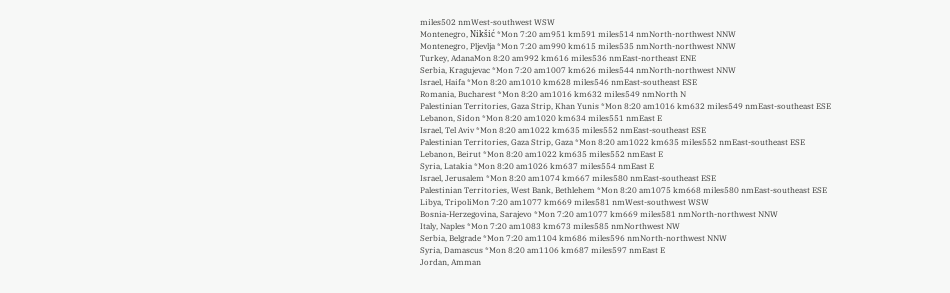miles502 nmWest-southwest WSW
Montenegro, Nikšić *Mon 7:20 am951 km591 miles514 nmNorth-northwest NNW
Montenegro, Pljevlja *Mon 7:20 am990 km615 miles535 nmNorth-northwest NNW
Turkey, AdanaMon 8:20 am992 km616 miles536 nmEast-northeast ENE
Serbia, Kragujevac *Mon 7:20 am1007 km626 miles544 nmNorth-northwest NNW
Israel, Haifa *Mon 8:20 am1010 km628 miles546 nmEast-southeast ESE
Romania, Bucharest *Mon 8:20 am1016 km632 miles549 nmNorth N
Palestinian Territories, Gaza Strip, Khan Yunis *Mon 8:20 am1016 km632 miles549 nmEast-southeast ESE
Lebanon, Sidon *Mon 8:20 am1020 km634 miles551 nmEast E
Israel, Tel Aviv *Mon 8:20 am1022 km635 miles552 nmEast-southeast ESE
Palestinian Territories, Gaza Strip, Gaza *Mon 8:20 am1022 km635 miles552 nmEast-southeast ESE
Lebanon, Beirut *Mon 8:20 am1022 km635 miles552 nmEast E
Syria, Latakia *Mon 8:20 am1026 km637 miles554 nmEast E
Israel, Jerusalem *Mon 8:20 am1074 km667 miles580 nmEast-southeast ESE
Palestinian Territories, West Bank, Bethlehem *Mon 8:20 am1075 km668 miles580 nmEast-southeast ESE
Libya, TripoliMon 7:20 am1077 km669 miles581 nmWest-southwest WSW
Bosnia-Herzegovina, Sarajevo *Mon 7:20 am1077 km669 miles581 nmNorth-northwest NNW
Italy, Naples *Mon 7:20 am1083 km673 miles585 nmNorthwest NW
Serbia, Belgrade *Mon 7:20 am1104 km686 miles596 nmNorth-northwest NNW
Syria, Damascus *Mon 8:20 am1106 km687 miles597 nmEast E
Jordan, Amman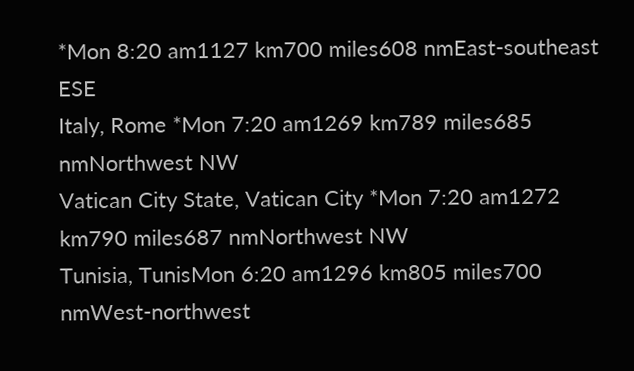*Mon 8:20 am1127 km700 miles608 nmEast-southeast ESE
Italy, Rome *Mon 7:20 am1269 km789 miles685 nmNorthwest NW
Vatican City State, Vatican City *Mon 7:20 am1272 km790 miles687 nmNorthwest NW
Tunisia, TunisMon 6:20 am1296 km805 miles700 nmWest-northwest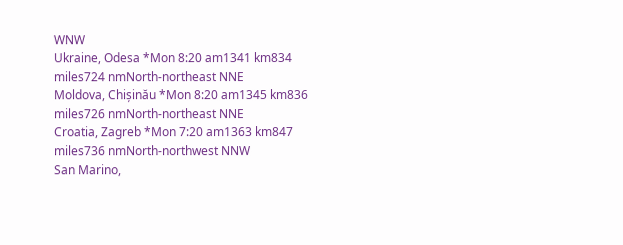WNW
Ukraine, Odesa *Mon 8:20 am1341 km834 miles724 nmNorth-northeast NNE
Moldova, Chișinău *Mon 8:20 am1345 km836 miles726 nmNorth-northeast NNE
Croatia, Zagreb *Mon 7:20 am1363 km847 miles736 nmNorth-northwest NNW
San Marino,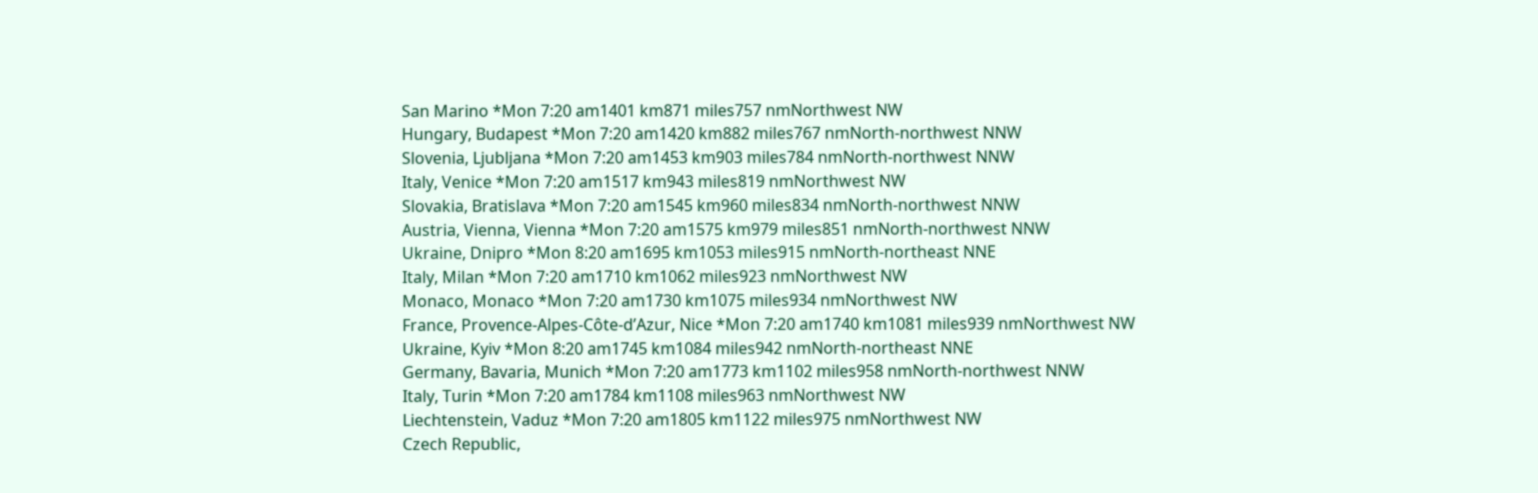San Marino *Mon 7:20 am1401 km871 miles757 nmNorthwest NW
Hungary, Budapest *Mon 7:20 am1420 km882 miles767 nmNorth-northwest NNW
Slovenia, Ljubljana *Mon 7:20 am1453 km903 miles784 nmNorth-northwest NNW
Italy, Venice *Mon 7:20 am1517 km943 miles819 nmNorthwest NW
Slovakia, Bratislava *Mon 7:20 am1545 km960 miles834 nmNorth-northwest NNW
Austria, Vienna, Vienna *Mon 7:20 am1575 km979 miles851 nmNorth-northwest NNW
Ukraine, Dnipro *Mon 8:20 am1695 km1053 miles915 nmNorth-northeast NNE
Italy, Milan *Mon 7:20 am1710 km1062 miles923 nmNorthwest NW
Monaco, Monaco *Mon 7:20 am1730 km1075 miles934 nmNorthwest NW
France, Provence-Alpes-Côte-d’Azur, Nice *Mon 7:20 am1740 km1081 miles939 nmNorthwest NW
Ukraine, Kyiv *Mon 8:20 am1745 km1084 miles942 nmNorth-northeast NNE
Germany, Bavaria, Munich *Mon 7:20 am1773 km1102 miles958 nmNorth-northwest NNW
Italy, Turin *Mon 7:20 am1784 km1108 miles963 nmNorthwest NW
Liechtenstein, Vaduz *Mon 7:20 am1805 km1122 miles975 nmNorthwest NW
Czech Republic,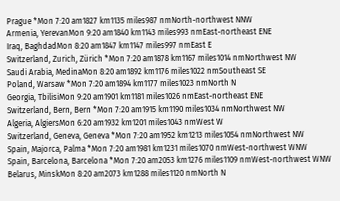Prague *Mon 7:20 am1827 km1135 miles987 nmNorth-northwest NNW
Armenia, YerevanMon 9:20 am1840 km1143 miles993 nmEast-northeast ENE
Iraq, BaghdadMon 8:20 am1847 km1147 miles997 nmEast E
Switzerland, Zurich, Zürich *Mon 7:20 am1878 km1167 miles1014 nmNorthwest NW
Saudi Arabia, MedinaMon 8:20 am1892 km1176 miles1022 nmSoutheast SE
Poland, Warsaw *Mon 7:20 am1894 km1177 miles1023 nmNorth N
Georgia, TbilisiMon 9:20 am1901 km1181 miles1026 nmEast-northeast ENE
Switzerland, Bern, Bern *Mon 7:20 am1915 km1190 miles1034 nmNorthwest NW
Algeria, AlgiersMon 6:20 am1932 km1201 miles1043 nmWest W
Switzerland, Geneva, Geneva *Mon 7:20 am1952 km1213 miles1054 nmNorthwest NW
Spain, Majorca, Palma *Mon 7:20 am1981 km1231 miles1070 nmWest-northwest WNW
Spain, Barcelona, Barcelona *Mon 7:20 am2053 km1276 miles1109 nmWest-northwest WNW
Belarus, MinskMon 8:20 am2073 km1288 miles1120 nmNorth N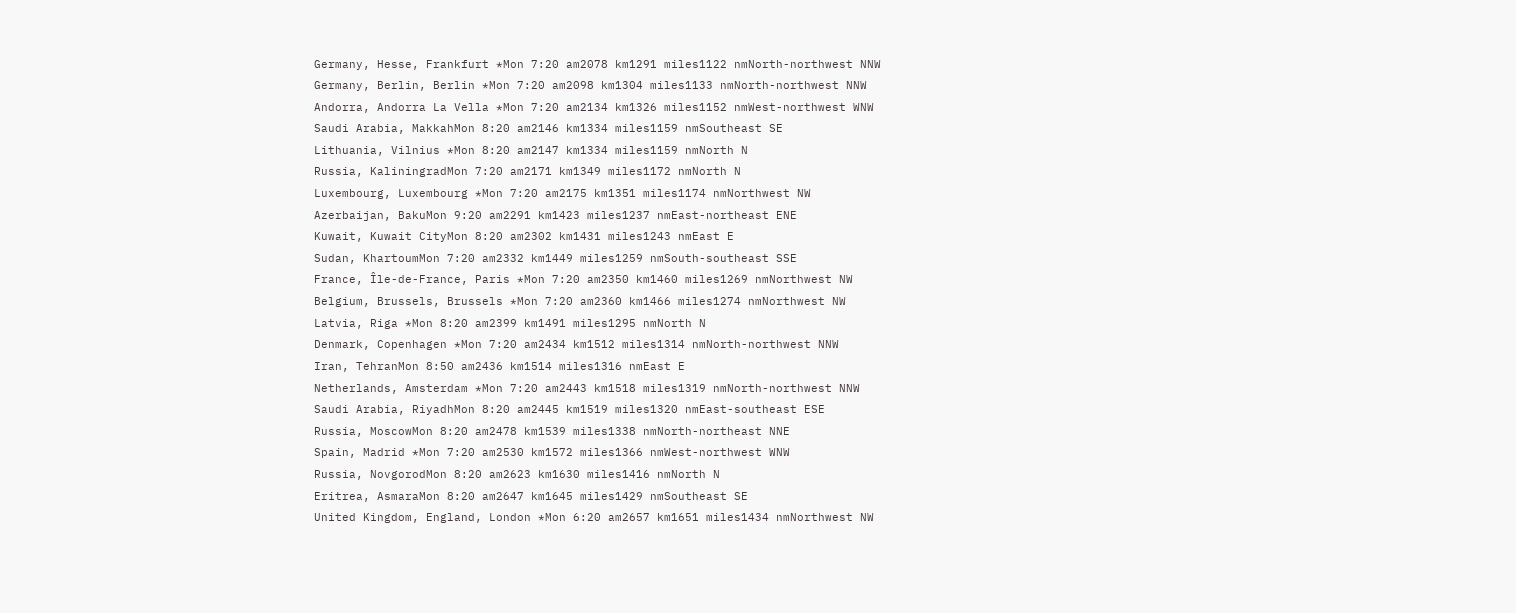Germany, Hesse, Frankfurt *Mon 7:20 am2078 km1291 miles1122 nmNorth-northwest NNW
Germany, Berlin, Berlin *Mon 7:20 am2098 km1304 miles1133 nmNorth-northwest NNW
Andorra, Andorra La Vella *Mon 7:20 am2134 km1326 miles1152 nmWest-northwest WNW
Saudi Arabia, MakkahMon 8:20 am2146 km1334 miles1159 nmSoutheast SE
Lithuania, Vilnius *Mon 8:20 am2147 km1334 miles1159 nmNorth N
Russia, KaliningradMon 7:20 am2171 km1349 miles1172 nmNorth N
Luxembourg, Luxembourg *Mon 7:20 am2175 km1351 miles1174 nmNorthwest NW
Azerbaijan, BakuMon 9:20 am2291 km1423 miles1237 nmEast-northeast ENE
Kuwait, Kuwait CityMon 8:20 am2302 km1431 miles1243 nmEast E
Sudan, KhartoumMon 7:20 am2332 km1449 miles1259 nmSouth-southeast SSE
France, Île-de-France, Paris *Mon 7:20 am2350 km1460 miles1269 nmNorthwest NW
Belgium, Brussels, Brussels *Mon 7:20 am2360 km1466 miles1274 nmNorthwest NW
Latvia, Riga *Mon 8:20 am2399 km1491 miles1295 nmNorth N
Denmark, Copenhagen *Mon 7:20 am2434 km1512 miles1314 nmNorth-northwest NNW
Iran, TehranMon 8:50 am2436 km1514 miles1316 nmEast E
Netherlands, Amsterdam *Mon 7:20 am2443 km1518 miles1319 nmNorth-northwest NNW
Saudi Arabia, RiyadhMon 8:20 am2445 km1519 miles1320 nmEast-southeast ESE
Russia, MoscowMon 8:20 am2478 km1539 miles1338 nmNorth-northeast NNE
Spain, Madrid *Mon 7:20 am2530 km1572 miles1366 nmWest-northwest WNW
Russia, NovgorodMon 8:20 am2623 km1630 miles1416 nmNorth N
Eritrea, AsmaraMon 8:20 am2647 km1645 miles1429 nmSoutheast SE
United Kingdom, England, London *Mon 6:20 am2657 km1651 miles1434 nmNorthwest NW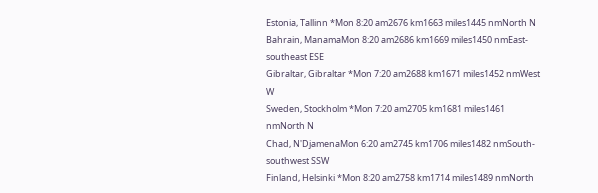Estonia, Tallinn *Mon 8:20 am2676 km1663 miles1445 nmNorth N
Bahrain, ManamaMon 8:20 am2686 km1669 miles1450 nmEast-southeast ESE
Gibraltar, Gibraltar *Mon 7:20 am2688 km1671 miles1452 nmWest W
Sweden, Stockholm *Mon 7:20 am2705 km1681 miles1461 nmNorth N
Chad, N'DjamenaMon 6:20 am2745 km1706 miles1482 nmSouth-southwest SSW
Finland, Helsinki *Mon 8:20 am2758 km1714 miles1489 nmNorth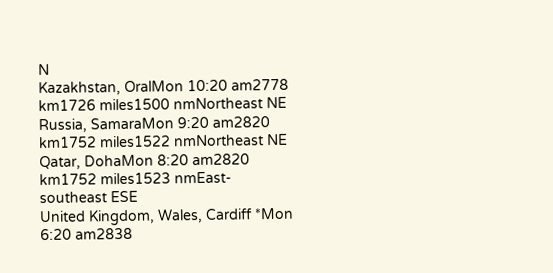N
Kazakhstan, OralMon 10:20 am2778 km1726 miles1500 nmNortheast NE
Russia, SamaraMon 9:20 am2820 km1752 miles1522 nmNortheast NE
Qatar, DohaMon 8:20 am2820 km1752 miles1523 nmEast-southeast ESE
United Kingdom, Wales, Cardiff *Mon 6:20 am2838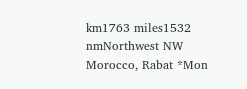km1763 miles1532 nmNorthwest NW
Morocco, Rabat *Mon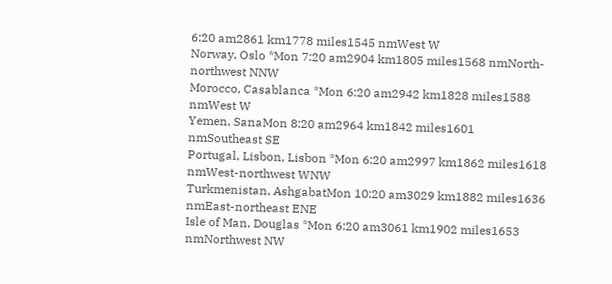6:20 am2861 km1778 miles1545 nmWest W
Norway, Oslo *Mon 7:20 am2904 km1805 miles1568 nmNorth-northwest NNW
Morocco, Casablanca *Mon 6:20 am2942 km1828 miles1588 nmWest W
Yemen, SanaMon 8:20 am2964 km1842 miles1601 nmSoutheast SE
Portugal, Lisbon, Lisbon *Mon 6:20 am2997 km1862 miles1618 nmWest-northwest WNW
Turkmenistan, AshgabatMon 10:20 am3029 km1882 miles1636 nmEast-northeast ENE
Isle of Man, Douglas *Mon 6:20 am3061 km1902 miles1653 nmNorthwest NW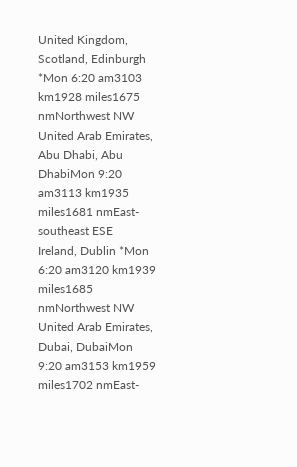United Kingdom, Scotland, Edinburgh *Mon 6:20 am3103 km1928 miles1675 nmNorthwest NW
United Arab Emirates, Abu Dhabi, Abu DhabiMon 9:20 am3113 km1935 miles1681 nmEast-southeast ESE
Ireland, Dublin *Mon 6:20 am3120 km1939 miles1685 nmNorthwest NW
United Arab Emirates, Dubai, DubaiMon 9:20 am3153 km1959 miles1702 nmEast-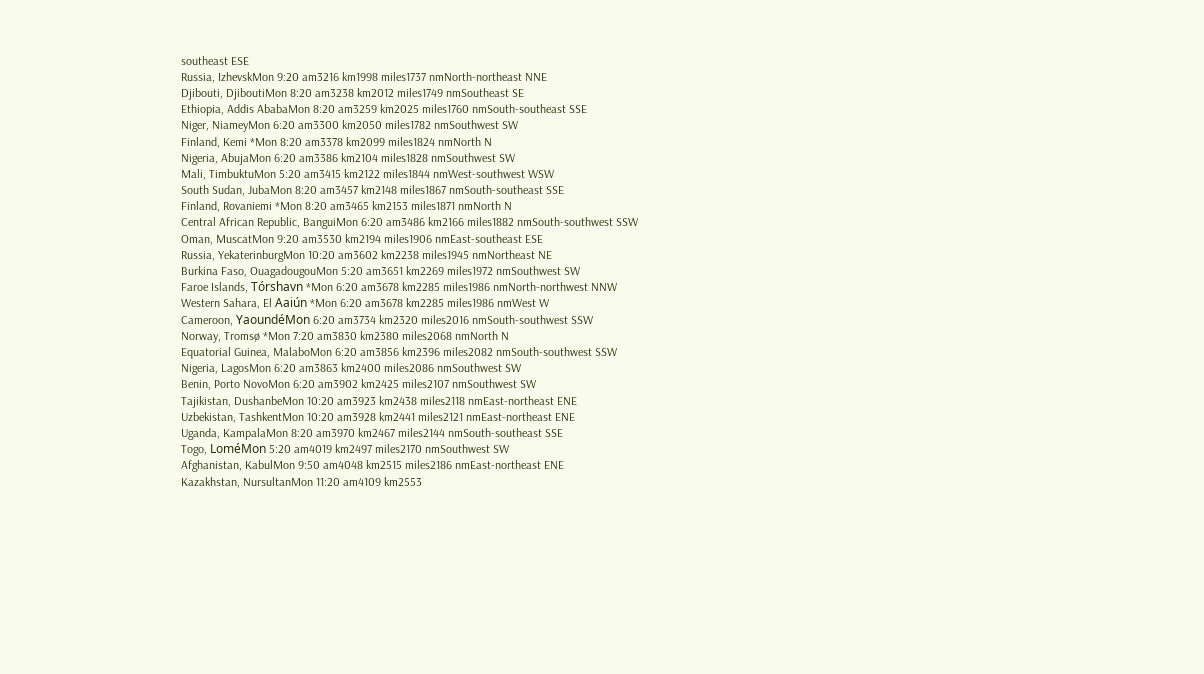southeast ESE
Russia, IzhevskMon 9:20 am3216 km1998 miles1737 nmNorth-northeast NNE
Djibouti, DjiboutiMon 8:20 am3238 km2012 miles1749 nmSoutheast SE
Ethiopia, Addis AbabaMon 8:20 am3259 km2025 miles1760 nmSouth-southeast SSE
Niger, NiameyMon 6:20 am3300 km2050 miles1782 nmSouthwest SW
Finland, Kemi *Mon 8:20 am3378 km2099 miles1824 nmNorth N
Nigeria, AbujaMon 6:20 am3386 km2104 miles1828 nmSouthwest SW
Mali, TimbuktuMon 5:20 am3415 km2122 miles1844 nmWest-southwest WSW
South Sudan, JubaMon 8:20 am3457 km2148 miles1867 nmSouth-southeast SSE
Finland, Rovaniemi *Mon 8:20 am3465 km2153 miles1871 nmNorth N
Central African Republic, BanguiMon 6:20 am3486 km2166 miles1882 nmSouth-southwest SSW
Oman, MuscatMon 9:20 am3530 km2194 miles1906 nmEast-southeast ESE
Russia, YekaterinburgMon 10:20 am3602 km2238 miles1945 nmNortheast NE
Burkina Faso, OuagadougouMon 5:20 am3651 km2269 miles1972 nmSouthwest SW
Faroe Islands, Tórshavn *Mon 6:20 am3678 km2285 miles1986 nmNorth-northwest NNW
Western Sahara, El Aaiún *Mon 6:20 am3678 km2285 miles1986 nmWest W
Cameroon, YaoundéMon 6:20 am3734 km2320 miles2016 nmSouth-southwest SSW
Norway, Tromsø *Mon 7:20 am3830 km2380 miles2068 nmNorth N
Equatorial Guinea, MalaboMon 6:20 am3856 km2396 miles2082 nmSouth-southwest SSW
Nigeria, LagosMon 6:20 am3863 km2400 miles2086 nmSouthwest SW
Benin, Porto NovoMon 6:20 am3902 km2425 miles2107 nmSouthwest SW
Tajikistan, DushanbeMon 10:20 am3923 km2438 miles2118 nmEast-northeast ENE
Uzbekistan, TashkentMon 10:20 am3928 km2441 miles2121 nmEast-northeast ENE
Uganda, KampalaMon 8:20 am3970 km2467 miles2144 nmSouth-southeast SSE
Togo, LoméMon 5:20 am4019 km2497 miles2170 nmSouthwest SW
Afghanistan, KabulMon 9:50 am4048 km2515 miles2186 nmEast-northeast ENE
Kazakhstan, NursultanMon 11:20 am4109 km2553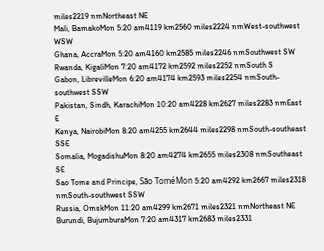miles2219 nmNortheast NE
Mali, BamakoMon 5:20 am4119 km2560 miles2224 nmWest-southwest WSW
Ghana, AccraMon 5:20 am4160 km2585 miles2246 nmSouthwest SW
Rwanda, KigaliMon 7:20 am4172 km2592 miles2252 nmSouth S
Gabon, LibrevilleMon 6:20 am4174 km2593 miles2254 nmSouth-southwest SSW
Pakistan, Sindh, KarachiMon 10:20 am4228 km2627 miles2283 nmEast E
Kenya, NairobiMon 8:20 am4255 km2644 miles2298 nmSouth-southeast SSE
Somalia, MogadishuMon 8:20 am4274 km2655 miles2308 nmSoutheast SE
Sao Tome and Principe, São ToméMon 5:20 am4292 km2667 miles2318 nmSouth-southwest SSW
Russia, OmskMon 11:20 am4299 km2671 miles2321 nmNortheast NE
Burundi, BujumburaMon 7:20 am4317 km2683 miles2331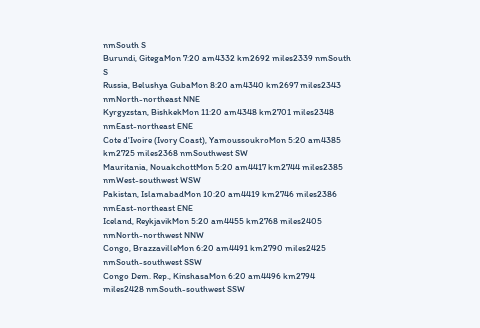nmSouth S
Burundi, GitegaMon 7:20 am4332 km2692 miles2339 nmSouth S
Russia, Belushya GubaMon 8:20 am4340 km2697 miles2343 nmNorth-northeast NNE
Kyrgyzstan, BishkekMon 11:20 am4348 km2701 miles2348 nmEast-northeast ENE
Cote d'Ivoire (Ivory Coast), YamoussoukroMon 5:20 am4385 km2725 miles2368 nmSouthwest SW
Mauritania, NouakchottMon 5:20 am4417 km2744 miles2385 nmWest-southwest WSW
Pakistan, IslamabadMon 10:20 am4419 km2746 miles2386 nmEast-northeast ENE
Iceland, ReykjavikMon 5:20 am4455 km2768 miles2405 nmNorth-northwest NNW
Congo, BrazzavilleMon 6:20 am4491 km2790 miles2425 nmSouth-southwest SSW
Congo Dem. Rep., KinshasaMon 6:20 am4496 km2794 miles2428 nmSouth-southwest SSW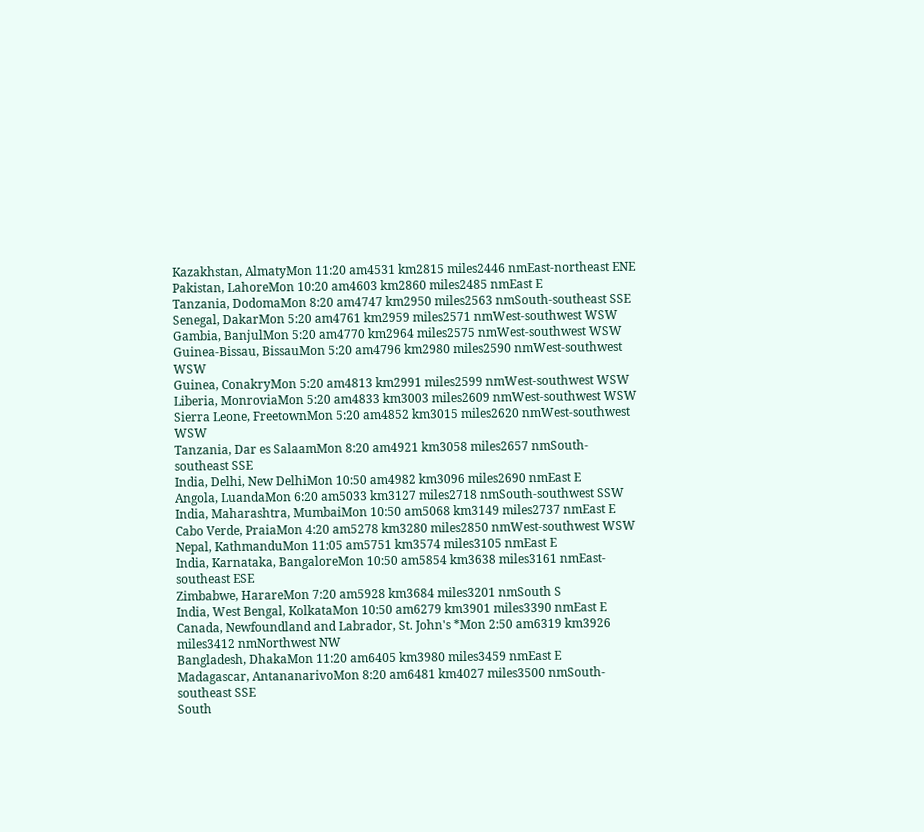Kazakhstan, AlmatyMon 11:20 am4531 km2815 miles2446 nmEast-northeast ENE
Pakistan, LahoreMon 10:20 am4603 km2860 miles2485 nmEast E
Tanzania, DodomaMon 8:20 am4747 km2950 miles2563 nmSouth-southeast SSE
Senegal, DakarMon 5:20 am4761 km2959 miles2571 nmWest-southwest WSW
Gambia, BanjulMon 5:20 am4770 km2964 miles2575 nmWest-southwest WSW
Guinea-Bissau, BissauMon 5:20 am4796 km2980 miles2590 nmWest-southwest WSW
Guinea, ConakryMon 5:20 am4813 km2991 miles2599 nmWest-southwest WSW
Liberia, MonroviaMon 5:20 am4833 km3003 miles2609 nmWest-southwest WSW
Sierra Leone, FreetownMon 5:20 am4852 km3015 miles2620 nmWest-southwest WSW
Tanzania, Dar es SalaamMon 8:20 am4921 km3058 miles2657 nmSouth-southeast SSE
India, Delhi, New DelhiMon 10:50 am4982 km3096 miles2690 nmEast E
Angola, LuandaMon 6:20 am5033 km3127 miles2718 nmSouth-southwest SSW
India, Maharashtra, MumbaiMon 10:50 am5068 km3149 miles2737 nmEast E
Cabo Verde, PraiaMon 4:20 am5278 km3280 miles2850 nmWest-southwest WSW
Nepal, KathmanduMon 11:05 am5751 km3574 miles3105 nmEast E
India, Karnataka, BangaloreMon 10:50 am5854 km3638 miles3161 nmEast-southeast ESE
Zimbabwe, HarareMon 7:20 am5928 km3684 miles3201 nmSouth S
India, West Bengal, KolkataMon 10:50 am6279 km3901 miles3390 nmEast E
Canada, Newfoundland and Labrador, St. John's *Mon 2:50 am6319 km3926 miles3412 nmNorthwest NW
Bangladesh, DhakaMon 11:20 am6405 km3980 miles3459 nmEast E
Madagascar, AntananarivoMon 8:20 am6481 km4027 miles3500 nmSouth-southeast SSE
South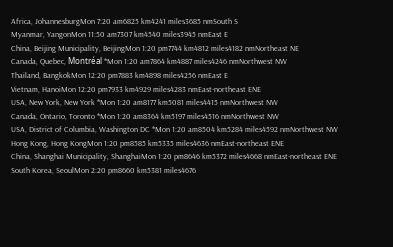Africa, JohannesburgMon 7:20 am6825 km4241 miles3685 nmSouth S
Myanmar, YangonMon 11:50 am7307 km4540 miles3945 nmEast E
China, Beijing Municipality, BeijingMon 1:20 pm7744 km4812 miles4182 nmNortheast NE
Canada, Quebec, Montréal *Mon 1:20 am7864 km4887 miles4246 nmNorthwest NW
Thailand, BangkokMon 12:20 pm7883 km4898 miles4256 nmEast E
Vietnam, HanoiMon 12:20 pm7933 km4929 miles4283 nmEast-northeast ENE
USA, New York, New York *Mon 1:20 am8177 km5081 miles4415 nmNorthwest NW
Canada, Ontario, Toronto *Mon 1:20 am8364 km5197 miles4516 nmNorthwest NW
USA, District of Columbia, Washington DC *Mon 1:20 am8504 km5284 miles4592 nmNorthwest NW
Hong Kong, Hong KongMon 1:20 pm8585 km5335 miles4636 nmEast-northeast ENE
China, Shanghai Municipality, ShanghaiMon 1:20 pm8646 km5372 miles4668 nmEast-northeast ENE
South Korea, SeoulMon 2:20 pm8660 km5381 miles4676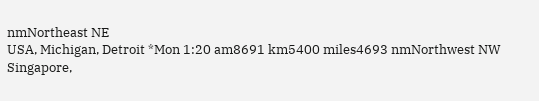nmNortheast NE
USA, Michigan, Detroit *Mon 1:20 am8691 km5400 miles4693 nmNorthwest NW
Singapore,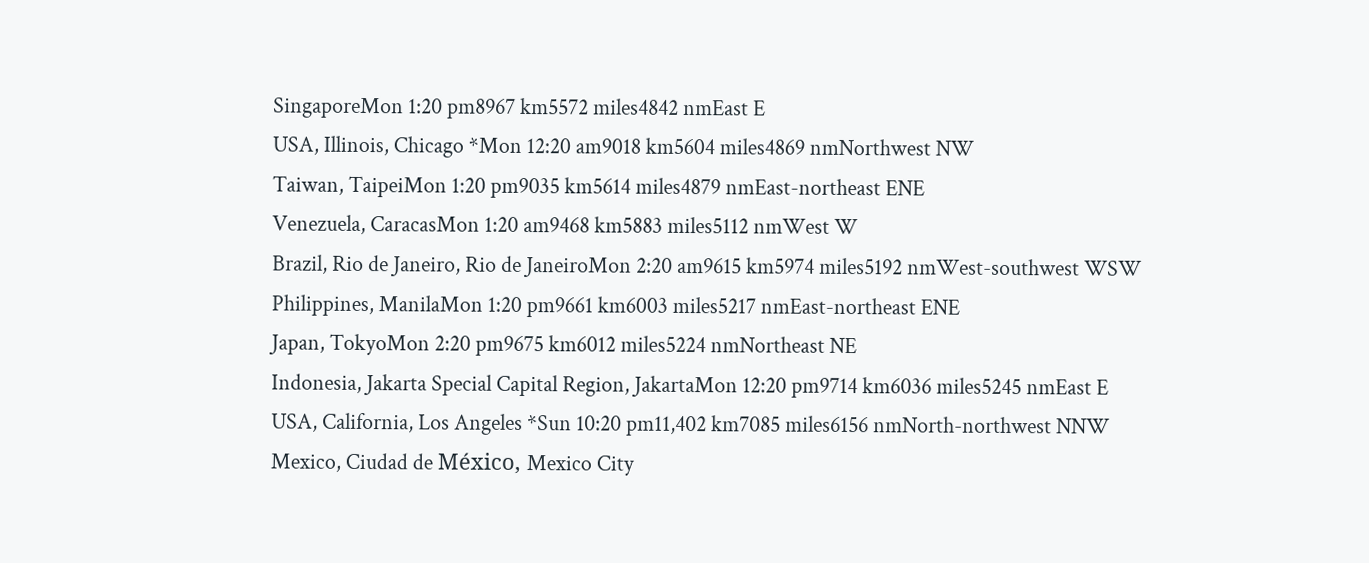SingaporeMon 1:20 pm8967 km5572 miles4842 nmEast E
USA, Illinois, Chicago *Mon 12:20 am9018 km5604 miles4869 nmNorthwest NW
Taiwan, TaipeiMon 1:20 pm9035 km5614 miles4879 nmEast-northeast ENE
Venezuela, CaracasMon 1:20 am9468 km5883 miles5112 nmWest W
Brazil, Rio de Janeiro, Rio de JaneiroMon 2:20 am9615 km5974 miles5192 nmWest-southwest WSW
Philippines, ManilaMon 1:20 pm9661 km6003 miles5217 nmEast-northeast ENE
Japan, TokyoMon 2:20 pm9675 km6012 miles5224 nmNortheast NE
Indonesia, Jakarta Special Capital Region, JakartaMon 12:20 pm9714 km6036 miles5245 nmEast E
USA, California, Los Angeles *Sun 10:20 pm11,402 km7085 miles6156 nmNorth-northwest NNW
Mexico, Ciudad de México, Mexico City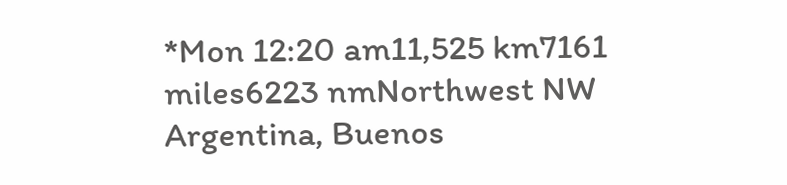*Mon 12:20 am11,525 km7161 miles6223 nmNorthwest NW
Argentina, Buenos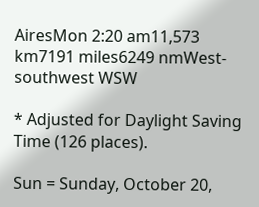AiresMon 2:20 am11,573 km7191 miles6249 nmWest-southwest WSW

* Adjusted for Daylight Saving Time (126 places).

Sun = Sunday, October 20,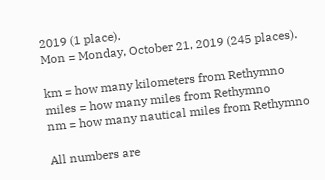2019 (1 place).
Mon = Monday, October 21, 2019 (245 places).

km = how many kilometers from Rethymno
miles = how many miles from Rethymno
nm = how many nautical miles from Rethymno

All numbers are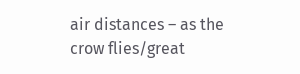air distances – as the crow flies/great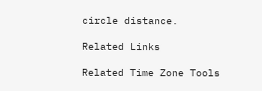circle distance.

Related Links

Related Time Zone Tools